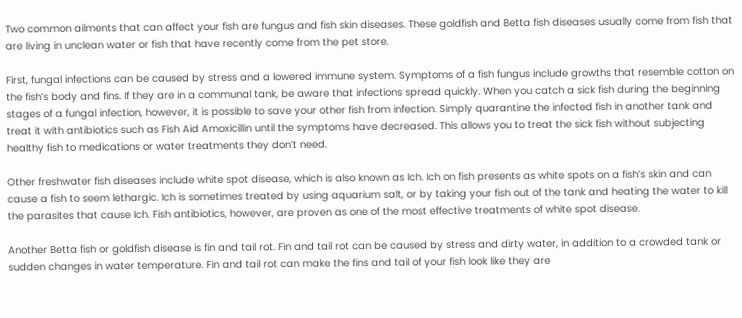Two common ailments that can affect your fish are fungus and fish skin diseases. These goldfish and Betta fish diseases usually come from fish that are living in unclean water or fish that have recently come from the pet store.

First, fungal infections can be caused by stress and a lowered immune system. Symptoms of a fish fungus include growths that resemble cotton on the fish’s body and fins. If they are in a communal tank, be aware that infections spread quickly. When you catch a sick fish during the beginning stages of a fungal infection, however, it is possible to save your other fish from infection. Simply quarantine the infected fish in another tank and treat it with antibiotics such as Fish Aid Amoxicillin until the symptoms have decreased. This allows you to treat the sick fish without subjecting healthy fish to medications or water treatments they don’t need.

Other freshwater fish diseases include white spot disease, which is also known as Ich. Ich on fish presents as white spots on a fish’s skin and can cause a fish to seem lethargic. Ich is sometimes treated by using aquarium salt, or by taking your fish out of the tank and heating the water to kill the parasites that cause Ich. Fish antibiotics, however, are proven as one of the most effective treatments of white spot disease.

Another Betta fish or goldfish disease is fin and tail rot. Fin and tail rot can be caused by stress and dirty water, in addition to a crowded tank or sudden changes in water temperature. Fin and tail rot can make the fins and tail of your fish look like they are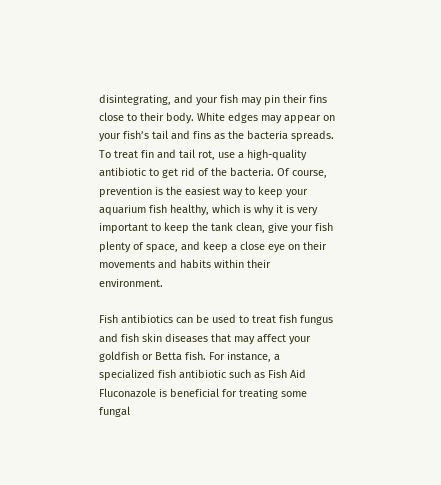disintegrating, and your fish may pin their fins close to their body. White edges may appear on your fish’s tail and fins as the bacteria spreads. To treat fin and tail rot, use a high-quality antibiotic to get rid of the bacteria. Of course, prevention is the easiest way to keep your aquarium fish healthy, which is why it is very important to keep the tank clean, give your fish plenty of space, and keep a close eye on their movements and habits within their environment.

Fish antibiotics can be used to treat fish fungus and fish skin diseases that may affect your goldfish or Betta fish. For instance, a specialized fish antibiotic such as Fish Aid Fluconazole is beneficial for treating some fungal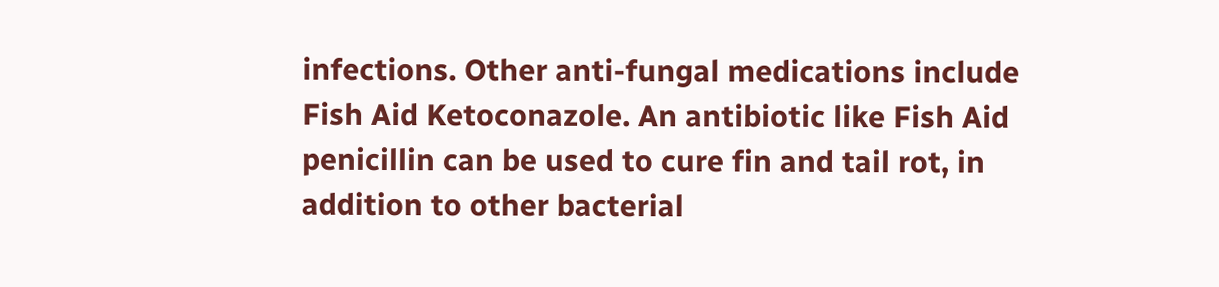infections. Other anti-fungal medications include Fish Aid Ketoconazole. An antibiotic like Fish Aid penicillin can be used to cure fin and tail rot, in addition to other bacterial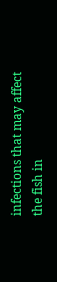infections that may affect the fish in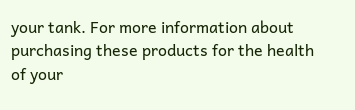your tank. For more information about purchasing these products for the health of your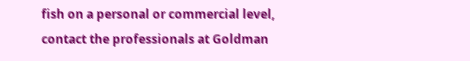fish on a personal or commercial level, contact the professionals at Goldman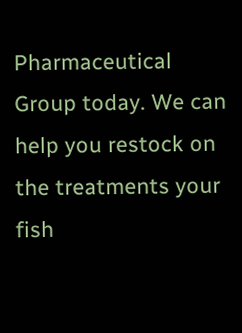Pharmaceutical Group today. We can help you restock on the treatments your fish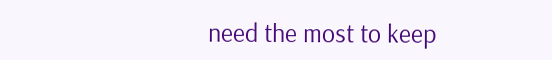need the most to keep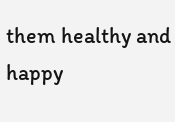them healthy and happy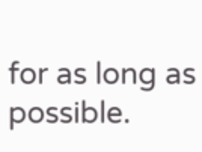for as long as possible.